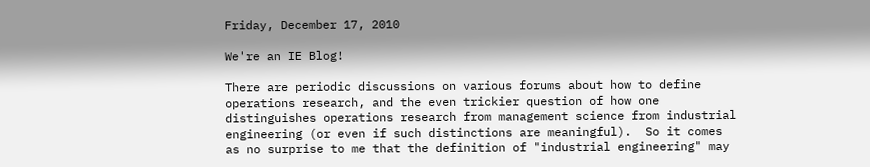Friday, December 17, 2010

We're an IE Blog!

There are periodic discussions on various forums about how to define operations research, and the even trickier question of how one distinguishes operations research from management science from industrial engineering (or even if such distinctions are meaningful).  So it comes as no surprise to me that the definition of "industrial engineering" may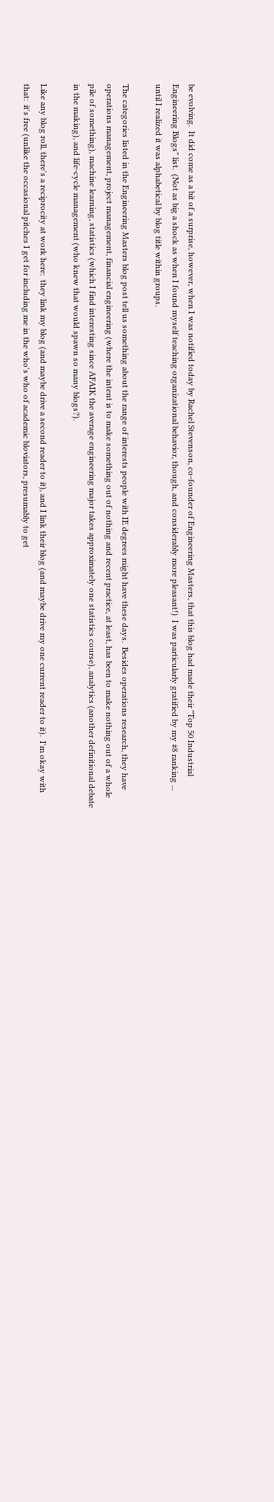be evolving.  It did come as a bit of a surprise, however, when I was notified today by Rachel Stevenson, co-founder of Engineering Masters, that this blog had made their "Top 50 Industrial Engineering Blogs" list.  (Not as big a shock as when I found myself teaching organizational behavior, though, and considerably more pleasant!)  I was particularly gratified by my #8 ranking ... until I realized it was alphabetical by blog title within groups.

The categories listed in the Engineering Masters blog post tell us something about the range of interests people with IE degrees might have these days.  Besides operations research, they have operations management, project management, financial engineering (where the intent is to make something out of nothing and recent practice, at least, has been to make nothing out of a whole pile of something), machine learning, statistics (which I find interesting since AFAIK the average engineering major takes approximately one statistics course), analytics (another definitional debate in the making), and life-cycle management (who knew that would spawn so many blogs?).

Like any blog roll, there's a reciprocity at work here:  they link my blog (and maybe drive a second reader to it), and I link their blog (and maybe drive my one current reader to it).  I'm okay with that:  it's free (unlike the occasional pitches I get for including me in the who's who of academic bloviators, presumably to get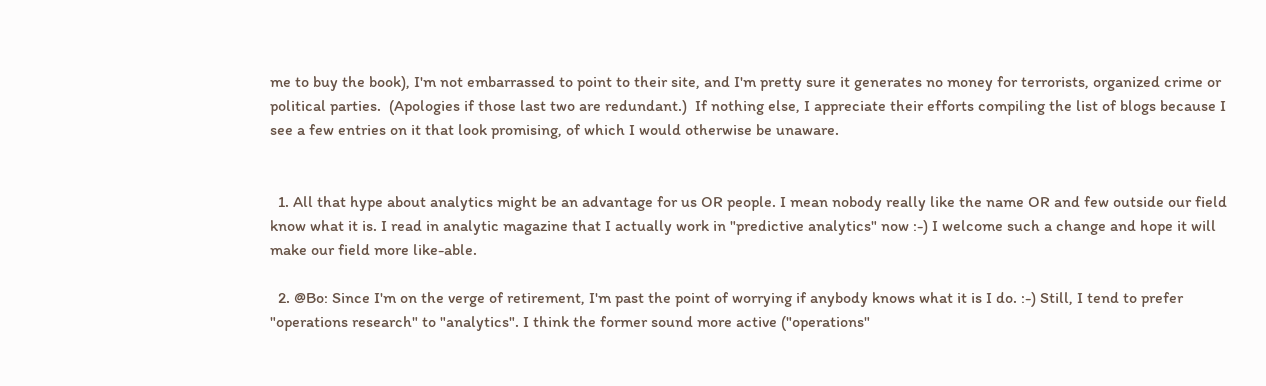me to buy the book), I'm not embarrassed to point to their site, and I'm pretty sure it generates no money for terrorists, organized crime or political parties.  (Apologies if those last two are redundant.)  If nothing else, I appreciate their efforts compiling the list of blogs because I see a few entries on it that look promising, of which I would otherwise be unaware.


  1. All that hype about analytics might be an advantage for us OR people. I mean nobody really like the name OR and few outside our field know what it is. I read in analytic magazine that I actually work in "predictive analytics" now :-) I welcome such a change and hope it will make our field more like-able.

  2. @Bo: Since I'm on the verge of retirement, I'm past the point of worrying if anybody knows what it is I do. :-) Still, I tend to prefer "operations research" to "analytics". I think the former sound more active ("operations"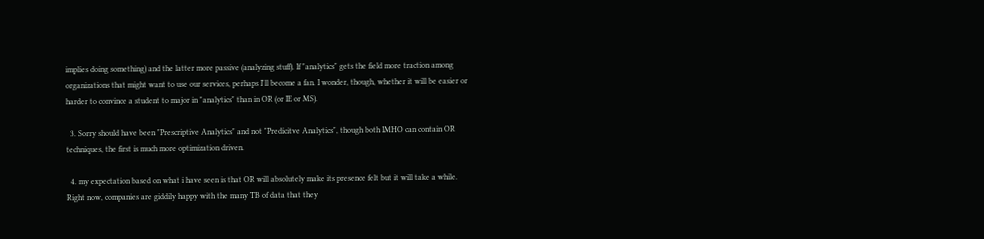implies doing something) and the latter more passive (analyzing stuff). If "analytics" gets the field more traction among organizations that might want to use our services, perhaps I'll become a fan. I wonder, though, whether it will be easier or harder to convince a student to major in "analytics" than in OR (or IE or MS).

  3. Sorry should have been "Prescriptive Analytics" and not "Predicitve Analytics", though both IMHO can contain OR techniques, the first is much more optimization driven.

  4. my expectation based on what i have seen is that OR will absolutely make its presence felt but it will take a while. Right now, companies are giddily happy with the many TB of data that they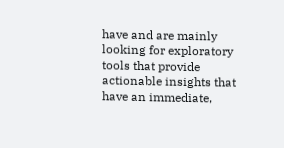have and are mainly looking for exploratory tools that provide actionable insights that have an immediate,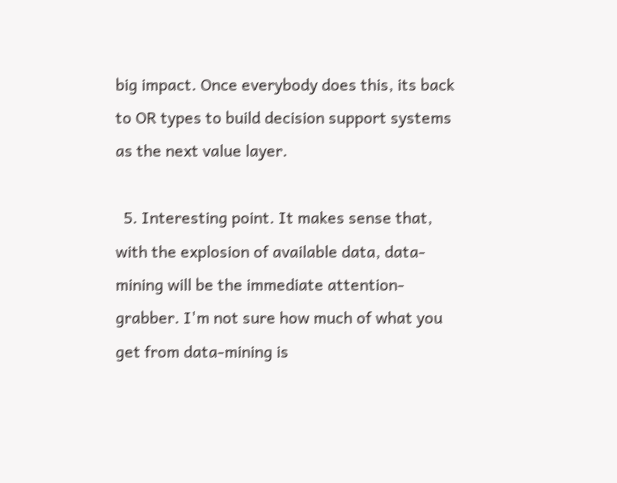big impact. Once everybody does this, its back to OR types to build decision support systems as the next value layer.

  5. Interesting point. It makes sense that, with the explosion of available data, data-mining will be the immediate attention-grabber. I'm not sure how much of what you get from data-mining is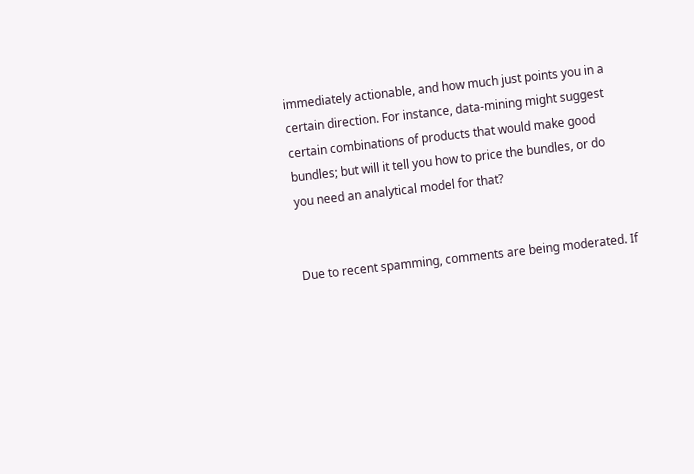immediately actionable, and how much just points you in a certain direction. For instance, data-mining might suggest certain combinations of products that would make good bundles; but will it tell you how to price the bundles, or do you need an analytical model for that?


Due to recent spamming, comments are being moderated. If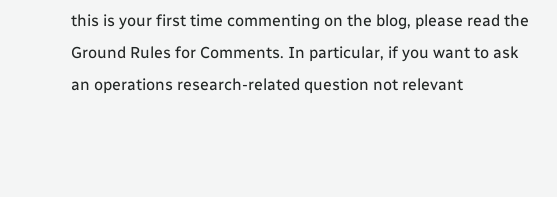this is your first time commenting on the blog, please read the Ground Rules for Comments. In particular, if you want to ask an operations research-related question not relevant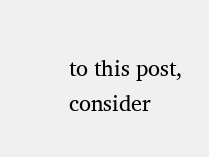to this post, consider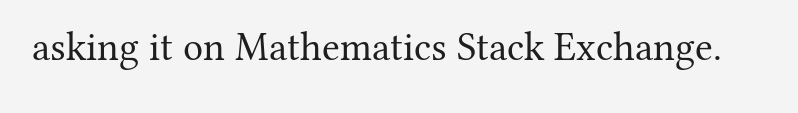asking it on Mathematics Stack Exchange.